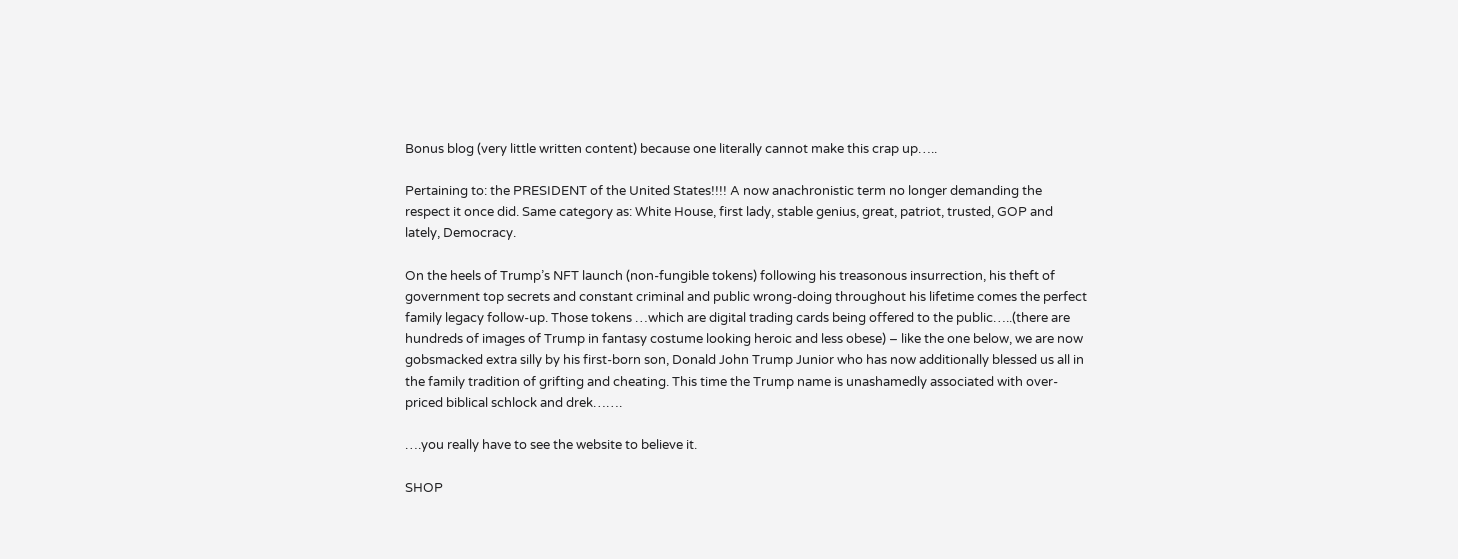Bonus blog (very little written content) because one literally cannot make this crap up…..

Pertaining to: the PRESIDENT of the United States!!!! A now anachronistic term no longer demanding the respect it once did. Same category as: White House, first lady, stable genius, great, patriot, trusted, GOP and lately, Democracy.

On the heels of Trump’s NFT launch (non-fungible tokens) following his treasonous insurrection, his theft of government top secrets and constant criminal and public wrong-doing throughout his lifetime comes the perfect family legacy follow-up. Those tokens …which are digital trading cards being offered to the public…..(there are hundreds of images of Trump in fantasy costume looking heroic and less obese) – like the one below, we are now gobsmacked extra silly by his first-born son, Donald John Trump Junior who has now additionally blessed us all in the family tradition of grifting and cheating. This time the Trump name is unashamedly associated with over-priced biblical schlock and drek…….

….you really have to see the website to believe it.

SHOP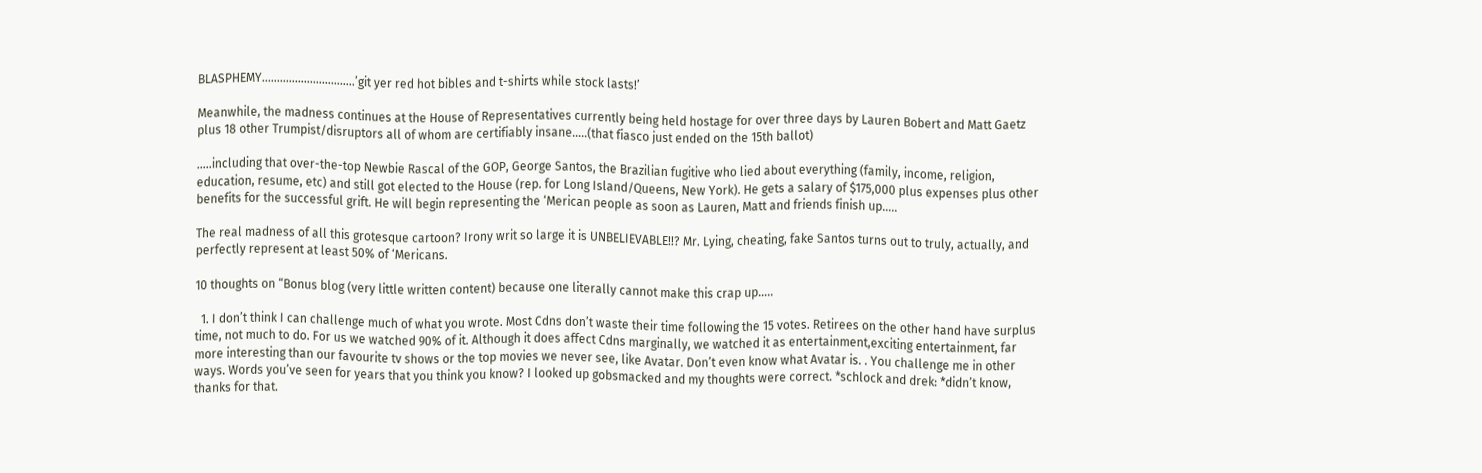BLASPHEMY..………………………..’git yer red hot bibles and t-shirts while stock lasts!’

Meanwhile, the madness continues at the House of Representatives currently being held hostage for over three days by Lauren Bobert and Matt Gaetz plus 18 other Trumpist/disruptors all of whom are certifiably insane…..(that fiasco just ended on the 15th ballot)

…..including that over-the-top Newbie Rascal of the GOP, George Santos, the Brazilian fugitive who lied about everything (family, income, religion, education, resume, etc) and still got elected to the House (rep. for Long Island/Queens, New York). He gets a salary of $175,000 plus expenses plus other benefits for the successful grift. He will begin representing the ‘Merican people as soon as Lauren, Matt and friends finish up…..

The real madness of all this grotesque cartoon? Irony writ so large it is UNBELIEVABLE!!? Mr. Lying, cheating, fake Santos turns out to truly, actually, and perfectly represent at least 50% of ‘Mericans.

10 thoughts on “Bonus blog (very little written content) because one literally cannot make this crap up…..

  1. I don’t think I can challenge much of what you wrote. Most Cdns don’t waste their time following the 15 votes. Retirees on the other hand have surplus time, not much to do. For us we watched 90% of it. Although it does affect Cdns marginally, we watched it as entertainment,exciting entertainment, far more interesting than our favourite tv shows or the top movies we never see, like Avatar. Don’t even know what Avatar is. . You challenge me in other ways. Words you’ve seen for years that you think you know? I looked up gobsmacked and my thoughts were correct. *schlock and drek: *didn’t know, thanks for that.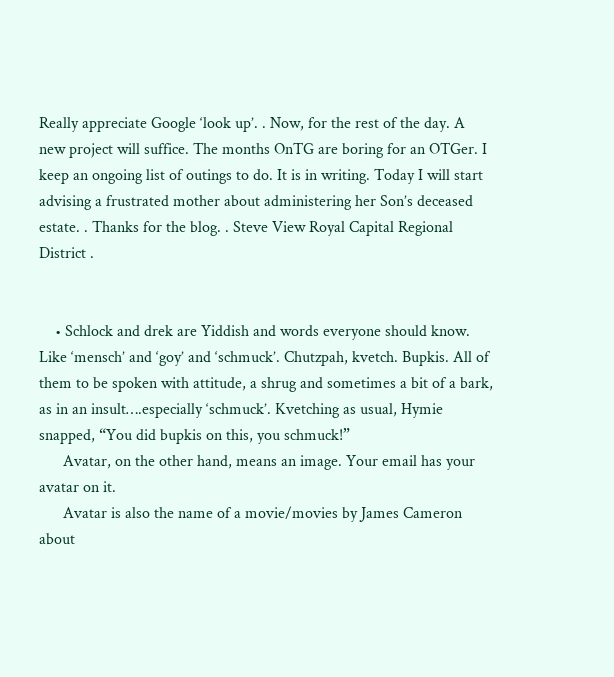Really appreciate Google ‘look up’. . Now, for the rest of the day. A new project will suffice. The months OnTG are boring for an OTGer. I keep an ongoing list of outings to do. It is in writing. Today I will start advising a frustrated mother about administering her Son’s deceased estate. . Thanks for the blog. . Steve View Royal Capital Regional District .


    • Schlock and drek are Yiddish and words everyone should know. Like ‘mensch’ and ‘goy’ and ‘schmuck’. Chutzpah, kvetch. Bupkis. All of them to be spoken with attitude, a shrug and sometimes a bit of a bark, as in an insult….especially ‘schmuck’. Kvetching as usual, Hymie snapped, “You did bupkis on this, you schmuck!”
      Avatar, on the other hand, means an image. Your email has your avatar on it.
      Avatar is also the name of a movie/movies by James Cameron about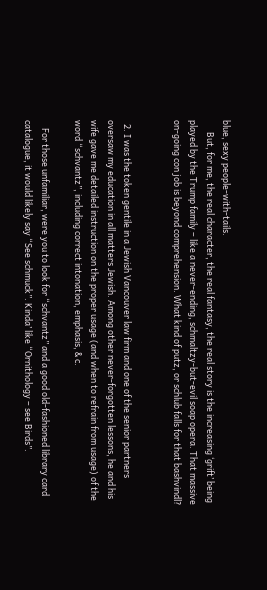blue, sexy people-with-tails.
      But, for me, the real character, the real fantasy, the real story is the increasing ‘grift’ being played by the Trump family – like a never-ending, schmaltzy-but-evil soap opera. That massive on-going con job is beyond comprehension. What kind of putz, or schlub falls for that bashvindl?


  2. I was the token gentile in a Jewish Vancouver law firm and one of the senior partners oversaw my education in all matters Jewish. Among other never-forgotten lessons, he and his wife gave me detailed instruction on the proper usage (and when to refrain from usage) of the word “schvantz”, including correct intonation, emphasis, & c.

    For those unfamiliar, were you to look for “schvantz” and a good old-fashioned library card catalogue, it would likely say “See schmuck”. Kinda’ like “Ornithology – see Birds”.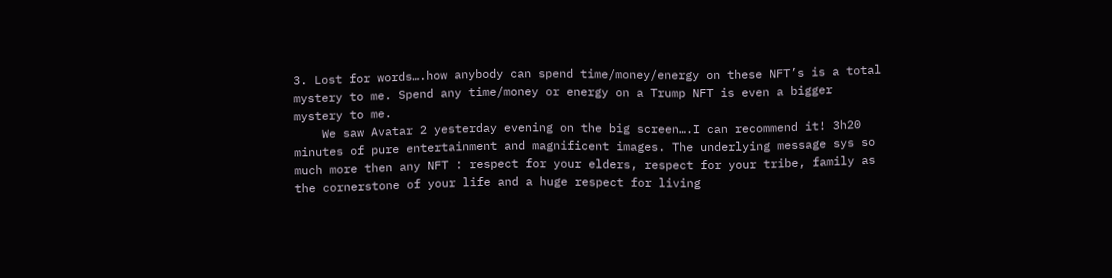3. Lost for words….how anybody can spend time/money/energy on these NFT’s is a total mystery to me. Spend any time/money or energy on a Trump NFT is even a bigger mystery to me.
    We saw Avatar 2 yesterday evening on the big screen….I can recommend it! 3h20 minutes of pure entertainment and magnificent images. The underlying message sys so much more then any NFT : respect for your elders, respect for your tribe, family as the cornerstone of your life and a huge respect for living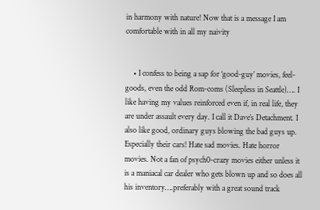in harmony with nature! Now that is a message I am comfortable with in all my naivity


    • I confess to being a sap for ‘good-guy’ movies, feel-goods, even the odd Rom-coms (Sleepless in Seattle)…. I like having my values reinforced even if, in real life, they are under assault every day. I call it Dave’s Detachment. I also like good, ordinary guys blowing the bad guys up. Especially their cars! Hate sad movies. Hate horror movies. Not a fan of psych0-crazy movies either unless it is a maniacal car dealer who gets blown up and so does all his inventory….preferably with a great sound track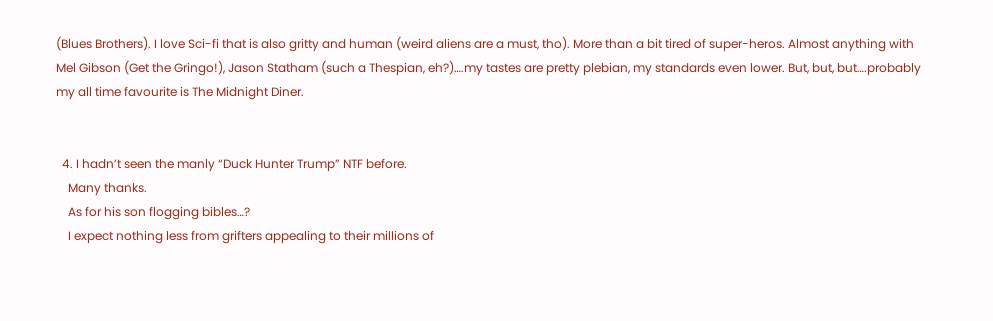(Blues Brothers). I love Sci-fi that is also gritty and human (weird aliens are a must, tho). More than a bit tired of super-heros. Almost anything with Mel Gibson (Get the Gringo!), Jason Statham (such a Thespian, eh?)….my tastes are pretty plebian, my standards even lower. But, but, but….probably my all time favourite is The Midnight Diner.


  4. I hadn’t seen the manly “Duck Hunter Trump” NTF before.
    Many thanks.
    As for his son flogging bibles…?
    I expect nothing less from grifters appealing to their millions of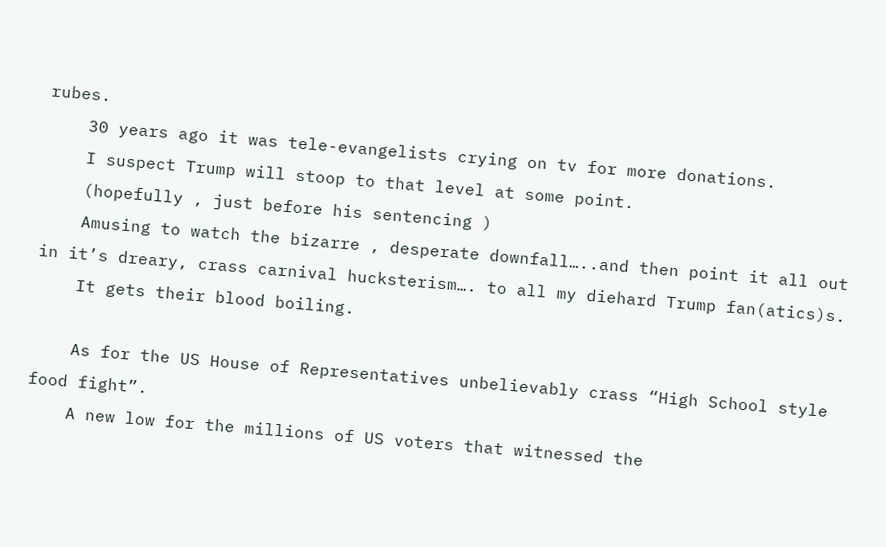rubes.
    30 years ago it was tele-evangelists crying on tv for more donations.
    I suspect Trump will stoop to that level at some point.
    (hopefully , just before his sentencing )
    Amusing to watch the bizarre , desperate downfall…..and then point it all out in it’s dreary, crass carnival hucksterism…. to all my diehard Trump fan(atics)s.
    It gets their blood boiling.

    As for the US House of Representatives unbelievably crass “High School style food fight”.
    A new low for the millions of US voters that witnessed the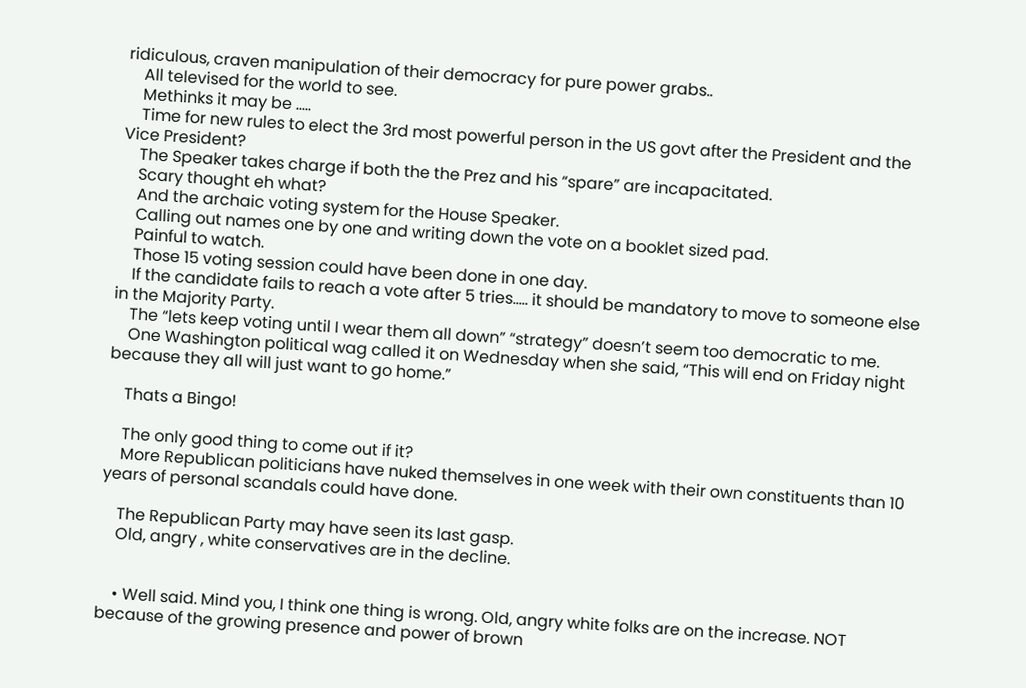ridiculous, craven manipulation of their democracy for pure power grabs..
    All televised for the world to see.
    Methinks it may be …..
    Time for new rules to elect the 3rd most powerful person in the US govt after the President and the Vice President?
    The Speaker takes charge if both the the Prez and his “spare” are incapacitated.
    Scary thought eh what?
    And the archaic voting system for the House Speaker.
    Calling out names one by one and writing down the vote on a booklet sized pad.
    Painful to watch.
    Those 15 voting session could have been done in one day.
    If the candidate fails to reach a vote after 5 tries….. it should be mandatory to move to someone else in the Majority Party.
    The “lets keep voting until I wear them all down” “strategy” doesn’t seem too democratic to me.
    One Washington political wag called it on Wednesday when she said, “This will end on Friday night because they all will just want to go home.”

    Thats a Bingo!

    The only good thing to come out if it?
    More Republican politicians have nuked themselves in one week with their own constituents than 10 years of personal scandals could have done.

    The Republican Party may have seen its last gasp.
    Old, angry , white conservatives are in the decline.


    • Well said. Mind you, I think one thing is wrong. Old, angry white folks are on the increase. NOT because of the growing presence and power of brown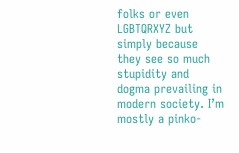folks or even LGBTQRXYZ but simply because they see so much stupidity and dogma prevailing in modern society. I’m mostly a pinko-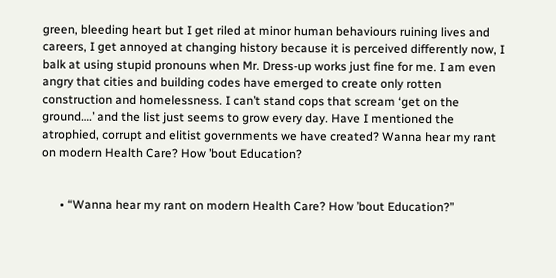green, bleeding heart but I get riled at minor human behaviours ruining lives and careers, I get annoyed at changing history because it is perceived differently now, I balk at using stupid pronouns when Mr. Dress-up works just fine for me. I am even angry that cities and building codes have emerged to create only rotten construction and homelessness. I can’t stand cops that scream ‘get on the ground….’ and the list just seems to grow every day. Have I mentioned the atrophied, corrupt and elitist governments we have created? Wanna hear my rant on modern Health Care? How ’bout Education?


      • “Wanna hear my rant on modern Health Care? How ’bout Education?”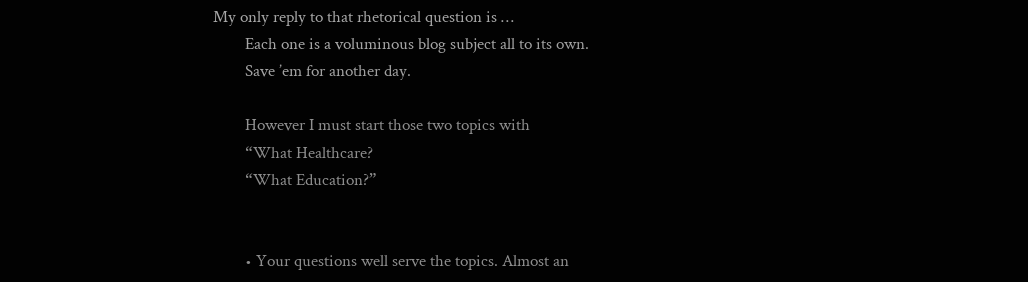My only reply to that rhetorical question is …
        Each one is a voluminous blog subject all to its own.
        Save ’em for another day.

        However I must start those two topics with
        “What Healthcare?
        “What Education?”


        • Your questions well serve the topics. Almost an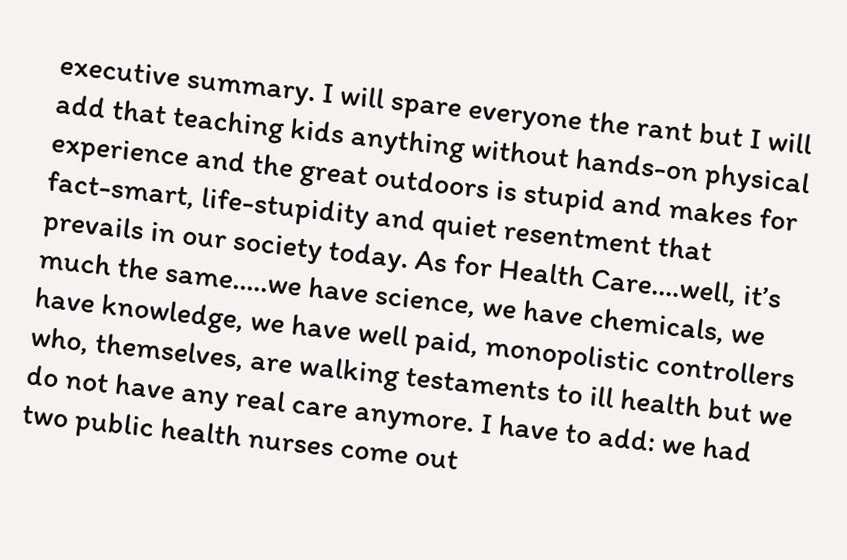executive summary. I will spare everyone the rant but I will add that teaching kids anything without hands-on physical experience and the great outdoors is stupid and makes for fact-smart, life-stupidity and quiet resentment that prevails in our society today. As for Health Care….well, it’s much the same…..we have science, we have chemicals, we have knowledge, we have well paid, monopolistic controllers who, themselves, are walking testaments to ill health but we do not have any real care anymore. I have to add: we had two public health nurses come out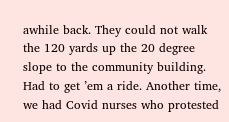awhile back. They could not walk the 120 yards up the 20 degree slope to the community building. Had to get ’em a ride. Another time, we had Covid nurses who protested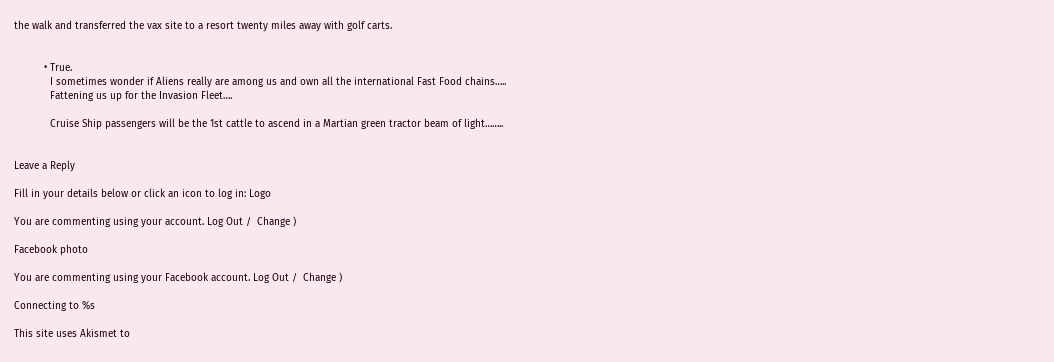the walk and transferred the vax site to a resort twenty miles away with golf carts.


          • True.
            I sometimes wonder if Aliens really are among us and own all the international Fast Food chains…..
            Fattening us up for the Invasion Fleet….

            Cruise Ship passengers will be the 1st cattle to ascend in a Martian green tractor beam of light……..


Leave a Reply

Fill in your details below or click an icon to log in: Logo

You are commenting using your account. Log Out /  Change )

Facebook photo

You are commenting using your Facebook account. Log Out /  Change )

Connecting to %s

This site uses Akismet to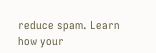reduce spam. Learn how your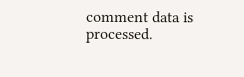comment data is processed.